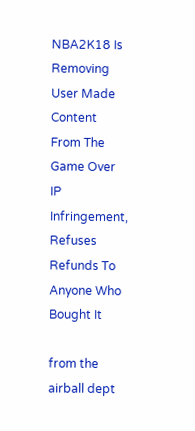NBA2K18 Is Removing User Made Content From The Game Over IP Infringement, Refuses Refunds To Anyone Who Bought It

from the airball dept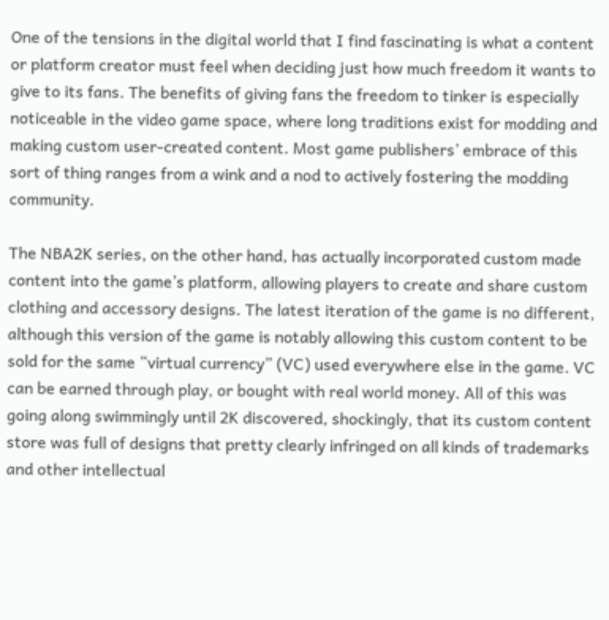One of the tensions in the digital world that I find fascinating is what a content or platform creator must feel when deciding just how much freedom it wants to give to its fans. The benefits of giving fans the freedom to tinker is especially noticeable in the video game space, where long traditions exist for modding and making custom user-created content. Most game publishers’ embrace of this sort of thing ranges from a wink and a nod to actively fostering the modding community.

The NBA2K series, on the other hand, has actually incorporated custom made content into the game’s platform, allowing players to create and share custom clothing and accessory designs. The latest iteration of the game is no different, although this version of the game is notably allowing this custom content to be sold for the same “virtual currency” (VC) used everywhere else in the game. VC can be earned through play, or bought with real world money. All of this was going along swimmingly until 2K discovered, shockingly, that its custom content store was full of designs that pretty clearly infringed on all kinds of trademarks and other intellectual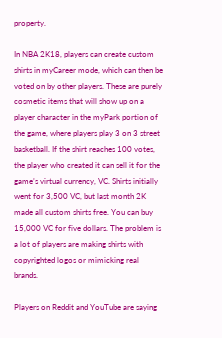property.

In NBA 2K18, players can create custom shirts in myCareer mode, which can then be voted on by other players. These are purely cosmetic items that will show up on a player character in the myPark portion of the game, where players play 3 on 3 street basketball. If the shirt reaches 100 votes, the player who created it can sell it for the game’s virtual currency, VC. Shirts initially went for 3,500 VC, but last month 2K made all custom shirts free. You can buy 15,000 VC for five dollars. The problem is a lot of players are making shirts with copyrighted logos or mimicking real brands.

Players on Reddit and YouTube are saying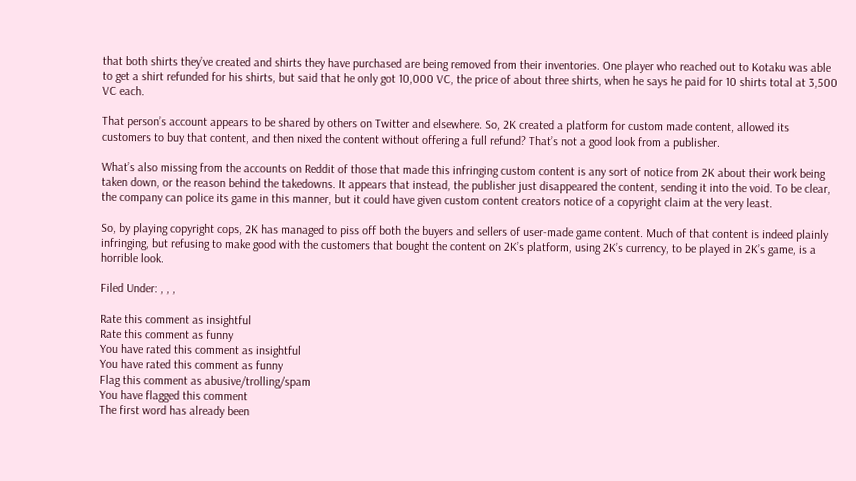that both shirts they’ve created and shirts they have purchased are being removed from their inventories. One player who reached out to Kotaku was able to get a shirt refunded for his shirts, but said that he only got 10,000 VC, the price of about three shirts, when he says he paid for 10 shirts total at 3,500 VC each.

That person’s account appears to be shared by others on Twitter and elsewhere. So, 2K created a platform for custom made content, allowed its customers to buy that content, and then nixed the content without offering a full refund? That’s not a good look from a publisher.

What’s also missing from the accounts on Reddit of those that made this infringing custom content is any sort of notice from 2K about their work being taken down, or the reason behind the takedowns. It appears that instead, the publisher just disappeared the content, sending it into the void. To be clear, the company can police its game in this manner, but it could have given custom content creators notice of a copyright claim at the very least.

So, by playing copyright cops, 2K has managed to piss off both the buyers and sellers of user-made game content. Much of that content is indeed plainly infringing, but refusing to make good with the customers that bought the content on 2K’s platform, using 2K’s currency, to be played in 2K’s game, is a horrible look.

Filed Under: , , ,

Rate this comment as insightful
Rate this comment as funny
You have rated this comment as insightful
You have rated this comment as funny
Flag this comment as abusive/trolling/spam
You have flagged this comment
The first word has already been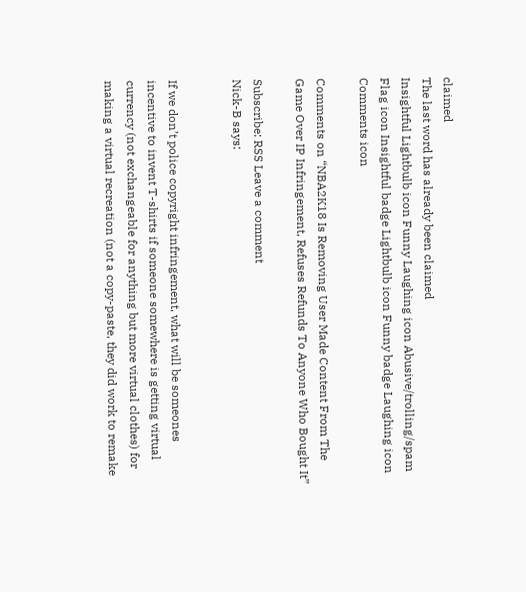claimed
The last word has already been claimed
Insightful Lightbulb icon Funny Laughing icon Abusive/trolling/spam Flag icon Insightful badge Lightbulb icon Funny badge Laughing icon Comments icon

Comments on “NBA2K18 Is Removing User Made Content From The Game Over IP Infringement, Refuses Refunds To Anyone Who Bought It”

Subscribe: RSS Leave a comment
Nick-B says:


If we don’t police copyright infringement, what will be someones incentive to invent T-shirts if someone somewhere is getting virtual currency (not exchangeable for anything but more virtual clothes) for making a virtual recreation (not a copy-paste, they did work to remake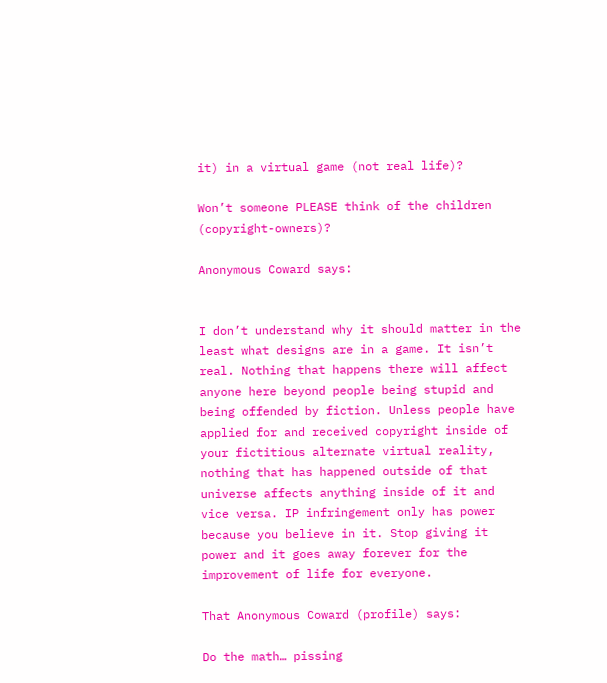it) in a virtual game (not real life)?

Won’t someone PLEASE think of the children (copyright-owners)?

Anonymous Coward says:


I don’t understand why it should matter in the least what designs are in a game. It isn’t real. Nothing that happens there will affect anyone here beyond people being stupid and being offended by fiction. Unless people have applied for and received copyright inside of your fictitious alternate virtual reality, nothing that has happened outside of that universe affects anything inside of it and vice versa. IP infringement only has power because you believe in it. Stop giving it power and it goes away forever for the improvement of life for everyone.

That Anonymous Coward (profile) says:

Do the math… pissing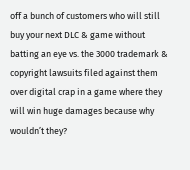off a bunch of customers who will still buy your next DLC & game without batting an eye vs. the 3000 trademark & copyright lawsuits filed against them over digital crap in a game where they will win huge damages because why wouldn’t they?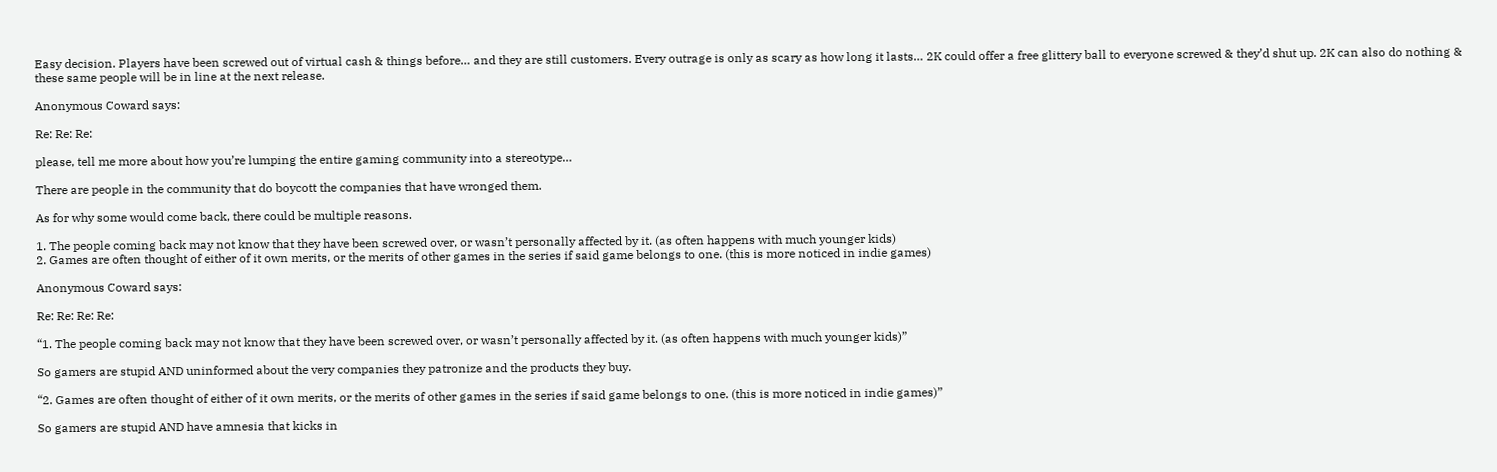Easy decision. Players have been screwed out of virtual cash & things before… and they are still customers. Every outrage is only as scary as how long it lasts… 2K could offer a free glittery ball to everyone screwed & they’d shut up. 2K can also do nothing & these same people will be in line at the next release.

Anonymous Coward says:

Re: Re: Re:

please, tell me more about how you’re lumping the entire gaming community into a stereotype…

There are people in the community that do boycott the companies that have wronged them.

As for why some would come back, there could be multiple reasons.

1. The people coming back may not know that they have been screwed over, or wasn’t personally affected by it. (as often happens with much younger kids)
2. Games are often thought of either of it own merits, or the merits of other games in the series if said game belongs to one. (this is more noticed in indie games)

Anonymous Coward says:

Re: Re: Re: Re:

“1. The people coming back may not know that they have been screwed over, or wasn’t personally affected by it. (as often happens with much younger kids)”

So gamers are stupid AND uninformed about the very companies they patronize and the products they buy.

“2. Games are often thought of either of it own merits, or the merits of other games in the series if said game belongs to one. (this is more noticed in indie games)”

So gamers are stupid AND have amnesia that kicks in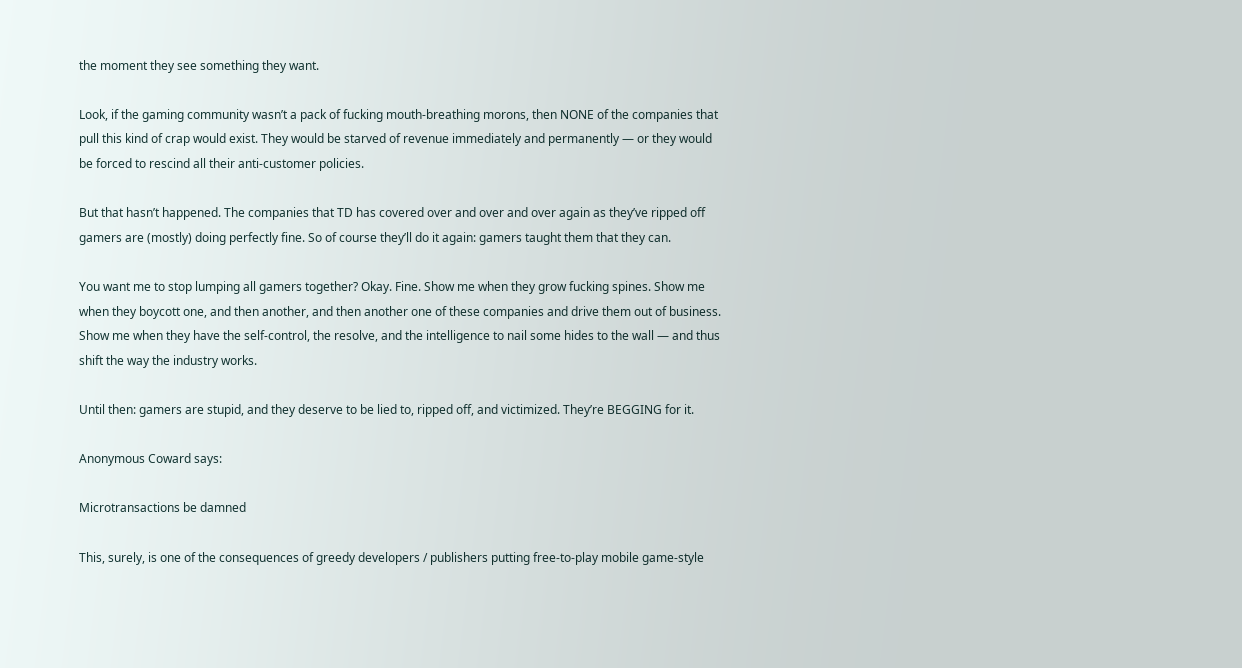the moment they see something they want.

Look, if the gaming community wasn’t a pack of fucking mouth-breathing morons, then NONE of the companies that pull this kind of crap would exist. They would be starved of revenue immediately and permanently — or they would be forced to rescind all their anti-customer policies.

But that hasn’t happened. The companies that TD has covered over and over and over again as they’ve ripped off gamers are (mostly) doing perfectly fine. So of course they’ll do it again: gamers taught them that they can.

You want me to stop lumping all gamers together? Okay. Fine. Show me when they grow fucking spines. Show me when they boycott one, and then another, and then another one of these companies and drive them out of business. Show me when they have the self-control, the resolve, and the intelligence to nail some hides to the wall — and thus shift the way the industry works.

Until then: gamers are stupid, and they deserve to be lied to, ripped off, and victimized. They’re BEGGING for it.

Anonymous Coward says:

Microtransactions be damned

This, surely, is one of the consequences of greedy developers / publishers putting free-to-play mobile game-style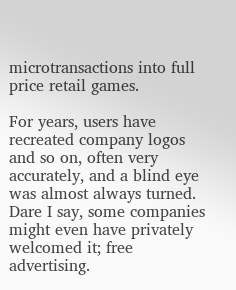microtransactions into full price retail games.

For years, users have recreated company logos and so on, often very accurately, and a blind eye was almost always turned. Dare I say, some companies might even have privately welcomed it; free advertising.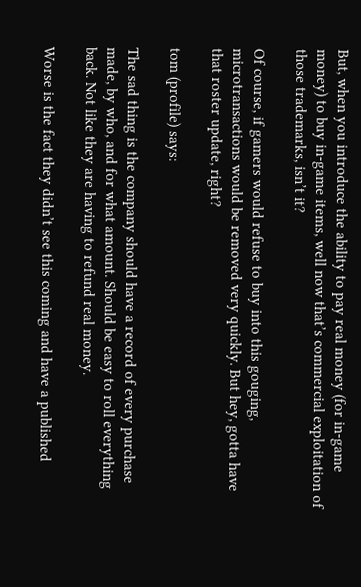But, when you introduce the ability to pay real money (for in-game money) to buy in-game items, well now that’s commercial exploitation of those trademarks, isn’t it?

Of course, if gamers would refuse to buy into this gouging, microtransactions would be removed very quickly. But hey, gotta have that roster update, right?

tom (profile) says:

The sad thing is the company should have a record of every purchase made, by who, and for what amount. Should be easy to roll everything back. Not like they are having to refund real money.

Worse is the fact they didn’t see this coming and have a published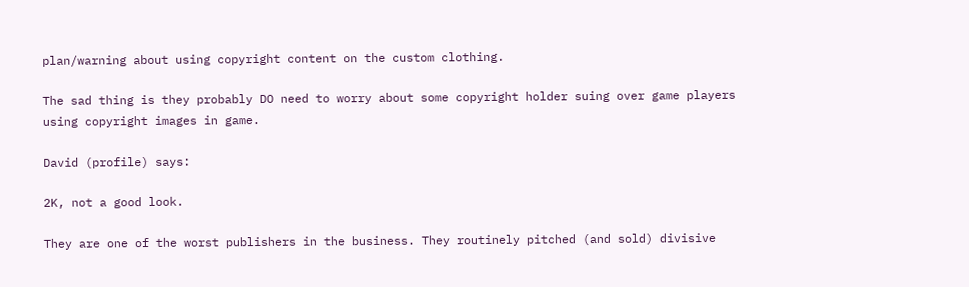plan/warning about using copyright content on the custom clothing.

The sad thing is they probably DO need to worry about some copyright holder suing over game players using copyright images in game.

David (profile) says:

2K, not a good look.

They are one of the worst publishers in the business. They routinely pitched (and sold) divisive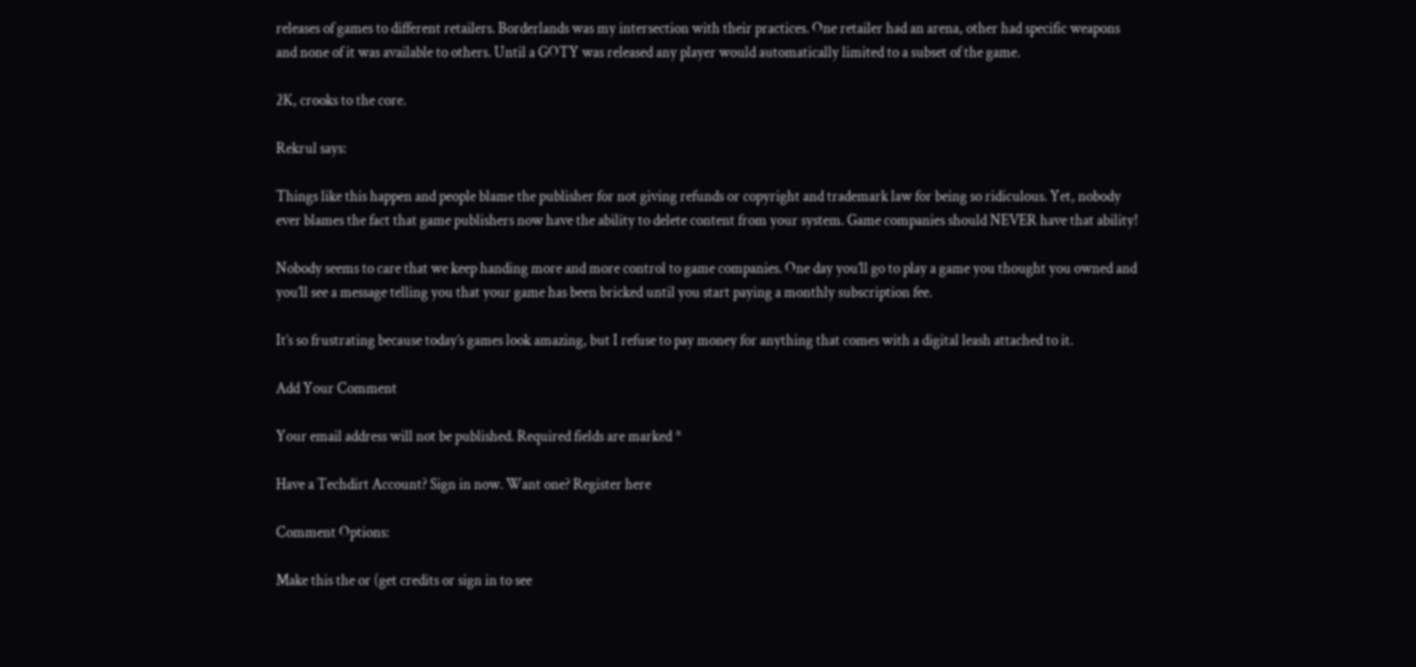releases of games to different retailers. Borderlands was my intersection with their practices. One retailer had an arena, other had specific weapons and none of it was available to others. Until a GOTY was released any player would automatically limited to a subset of the game.

2K, crooks to the core.

Rekrul says:

Things like this happen and people blame the publisher for not giving refunds or copyright and trademark law for being so ridiculous. Yet, nobody ever blames the fact that game publishers now have the ability to delete content from your system. Game companies should NEVER have that ability!

Nobody seems to care that we keep handing more and more control to game companies. One day you’ll go to play a game you thought you owned and you’ll see a message telling you that your game has been bricked until you start paying a monthly subscription fee.

It’s so frustrating because today’s games look amazing, but I refuse to pay money for anything that comes with a digital leash attached to it.

Add Your Comment

Your email address will not be published. Required fields are marked *

Have a Techdirt Account? Sign in now. Want one? Register here

Comment Options:

Make this the or (get credits or sign in to see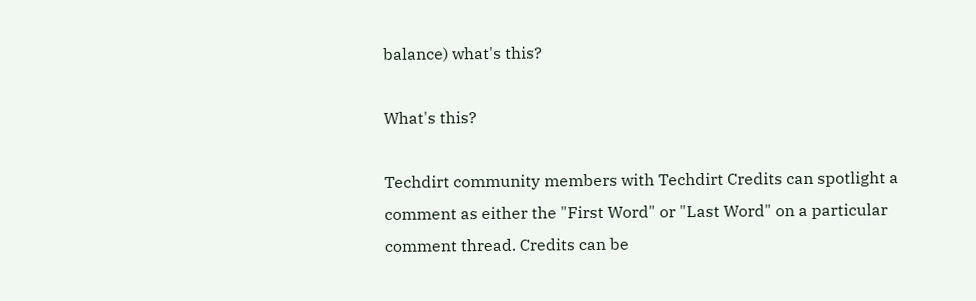balance) what's this?

What's this?

Techdirt community members with Techdirt Credits can spotlight a comment as either the "First Word" or "Last Word" on a particular comment thread. Credits can be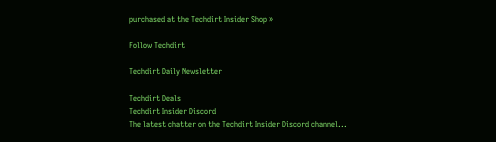purchased at the Techdirt Insider Shop »

Follow Techdirt

Techdirt Daily Newsletter

Techdirt Deals
Techdirt Insider Discord
The latest chatter on the Techdirt Insider Discord channel...